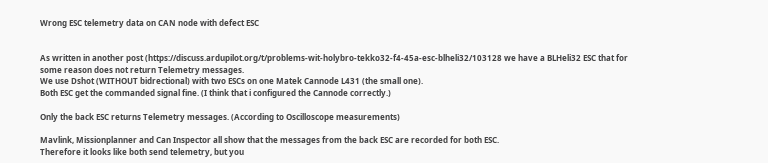Wrong ESC telemetry data on CAN node with defect ESC


As written in another post (https://discuss.ardupilot.org/t/problems-wit-holybro-tekko32-f4-45a-esc-blheli32/103128 we have a BLHeli32 ESC that for some reason does not return Telemetry messages.
We use Dshot (WITHOUT bidrectional) with two ESCs on one Matek Cannode L431 (the small one).
Both ESC get the commanded signal fine. (I think that i configured the Cannode correctly.)

Only the back ESC returns Telemetry messages. (According to Oscilloscope measurements)

Mavlink, Missionplanner and Can Inspector all show that the messages from the back ESC are recorded for both ESC.
Therefore it looks like both send telemetry, but you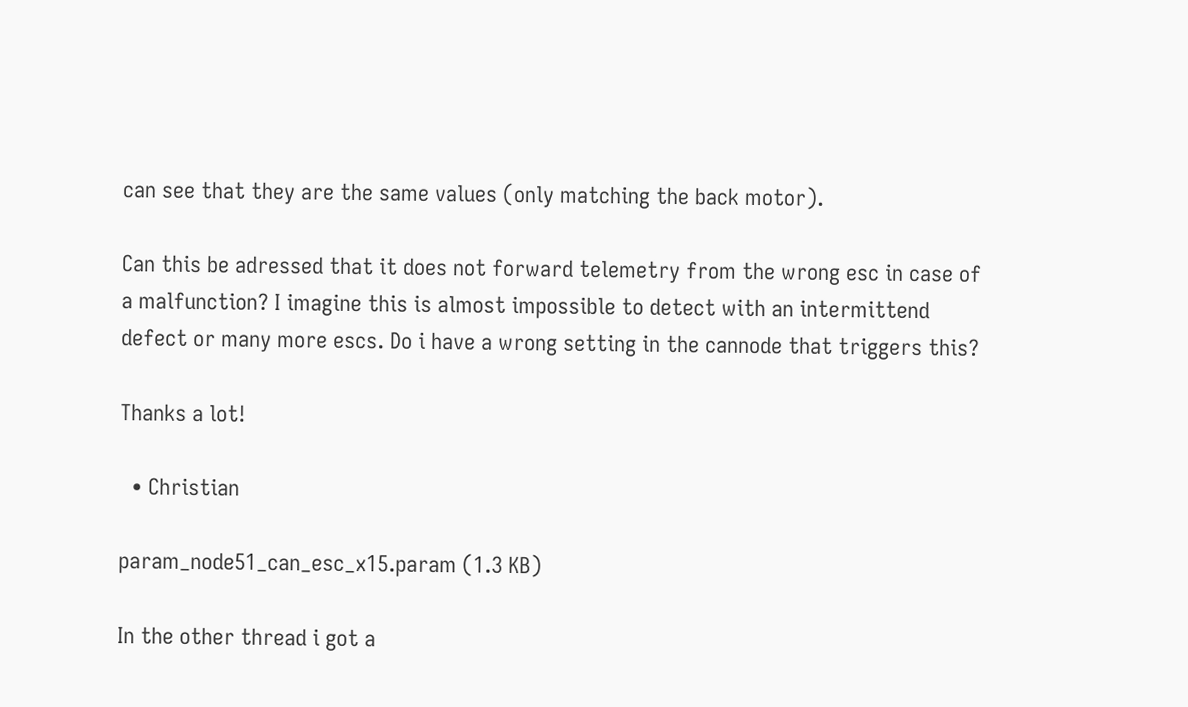can see that they are the same values (only matching the back motor).

Can this be adressed that it does not forward telemetry from the wrong esc in case of a malfunction? I imagine this is almost impossible to detect with an intermittend defect or many more escs. Do i have a wrong setting in the cannode that triggers this?

Thanks a lot!

  • Christian

param_node51_can_esc_x15.param (1.3 KB)

In the other thread i got a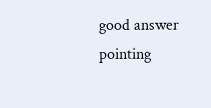good answer pointing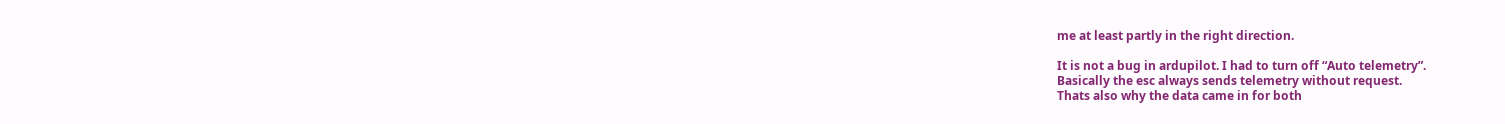me at least partly in the right direction.

It is not a bug in ardupilot. I had to turn off “Auto telemetry”.
Basically the esc always sends telemetry without request.
Thats also why the data came in for both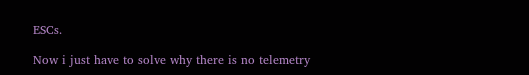ESCs.

Now i just have to solve why there is no telemetry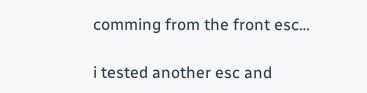comming from the front esc…

i tested another esc and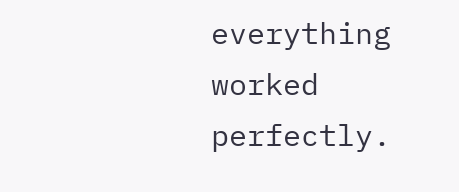everything worked perfectly.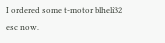I ordered some t-motor blheli32 esc now.